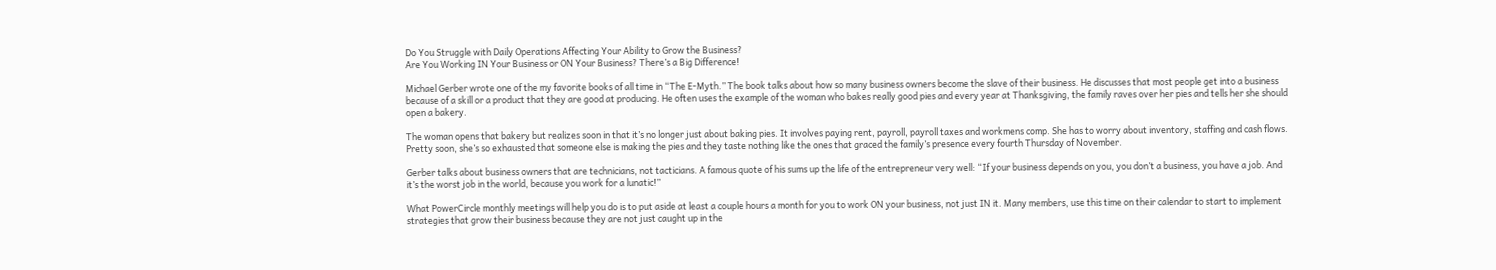Do You Struggle with Daily Operations Affecting Your Ability to Grow the Business?
Are You Working IN Your Business or ON Your Business? There’s a Big Difference!

Michael Gerber wrote one of the my favorite books of all time in “The E-Myth.” The book talks about how so many business owners become the slave of their business. He discusses that most people get into a business because of a skill or a product that they are good at producing. He often uses the example of the woman who bakes really good pies and every year at Thanksgiving, the family raves over her pies and tells her she should open a bakery.

The woman opens that bakery but realizes soon in that it’s no longer just about baking pies. It involves paying rent, payroll, payroll taxes and workmens comp. She has to worry about inventory, staffing and cash flows. Pretty soon, she’s so exhausted that someone else is making the pies and they taste nothing like the ones that graced the family’s presence every fourth Thursday of November.

Gerber talks about business owners that are technicians, not tacticians. A famous quote of his sums up the life of the entrepreneur very well: “If your business depends on you, you don’t a business, you have a job. And it’s the worst job in the world, because you work for a lunatic!”

What PowerCircle monthly meetings will help you do is to put aside at least a couple hours a month for you to work ON your business, not just IN it. Many members, use this time on their calendar to start to implement strategies that grow their business because they are not just caught up in the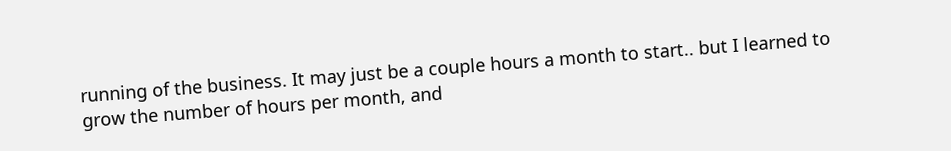running of the business. It may just be a couple hours a month to start.. but I learned to grow the number of hours per month, and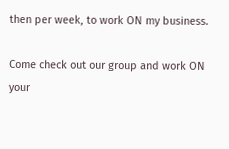then per week, to work ON my business.

Come check out our group and work ON your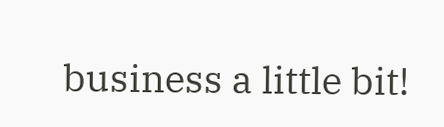business a little bit!